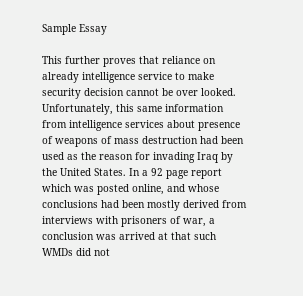Sample Essay

This further proves that reliance on already intelligence service to make security decision cannot be over looked. Unfortunately, this same information from intelligence services about presence of weapons of mass destruction had been used as the reason for invading Iraq by the United States. In a 92 page report which was posted online, and whose conclusions had been mostly derived from interviews with prisoners of war, a conclusion was arrived at that such WMDs did not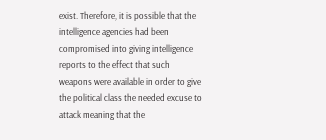exist. Therefore, it is possible that the intelligence agencies had been compromised into giving intelligence reports to the effect that such weapons were available in order to give the political class the needed excuse to attack meaning that the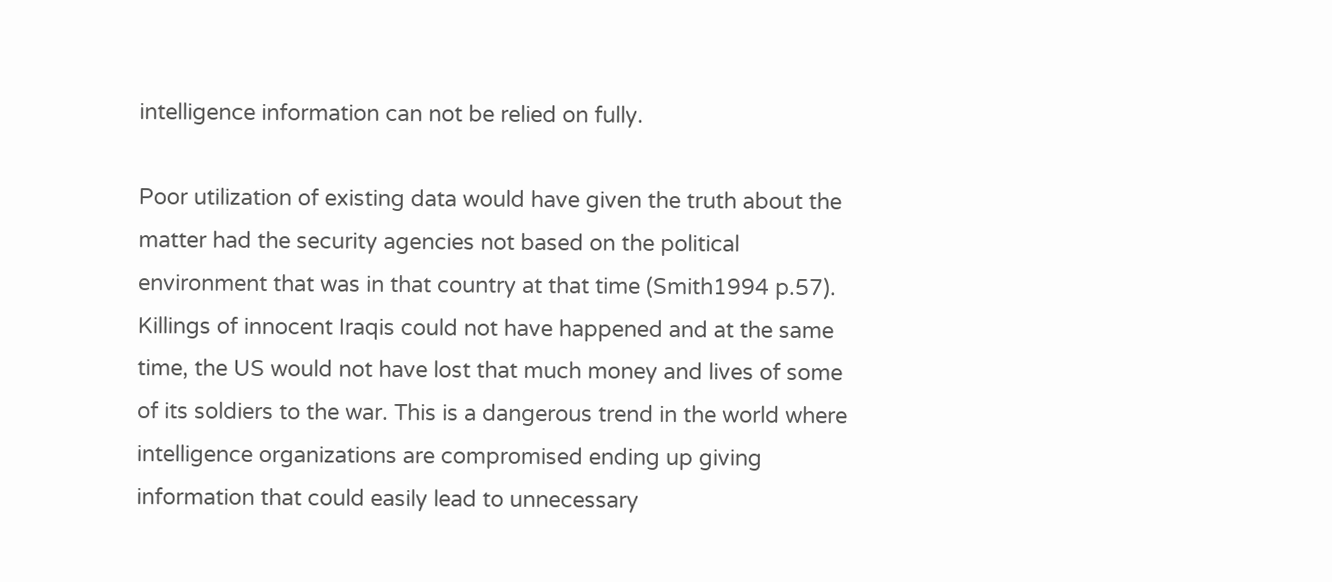intelligence information can not be relied on fully.

Poor utilization of existing data would have given the truth about the matter had the security agencies not based on the political environment that was in that country at that time (Smith1994 p.57). Killings of innocent Iraqis could not have happened and at the same time, the US would not have lost that much money and lives of some of its soldiers to the war. This is a dangerous trend in the world where intelligence organizations are compromised ending up giving information that could easily lead to unnecessary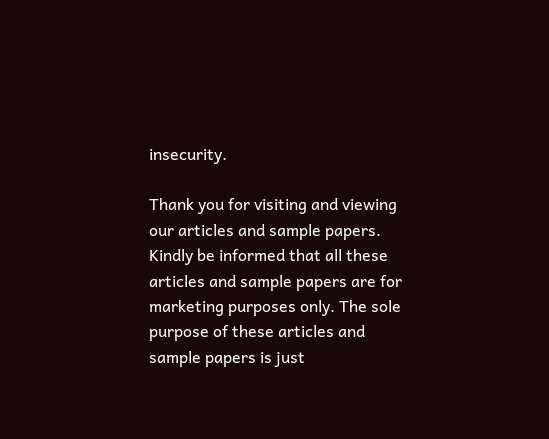insecurity.

Thank you for visiting and viewing our articles and sample papers. Kindly be informed that all these articles and sample papers are for marketing purposes only. The sole purpose of these articles and sample papers is just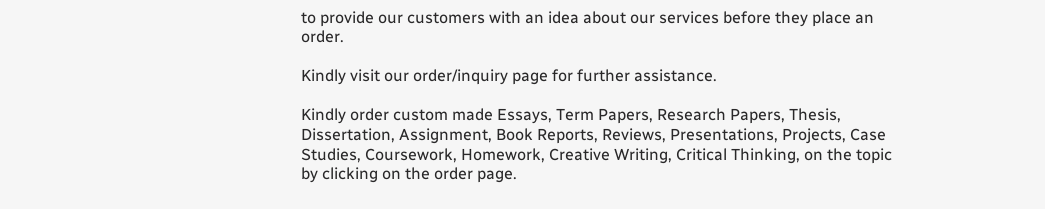to provide our customers with an idea about our services before they place an order.

Kindly visit our order/inquiry page for further assistance.

Kindly order custom made Essays, Term Papers, Research Papers, Thesis, Dissertation, Assignment, Book Reports, Reviews, Presentations, Projects, Case Studies, Coursework, Homework, Creative Writing, Critical Thinking, on the topic by clicking on the order page.